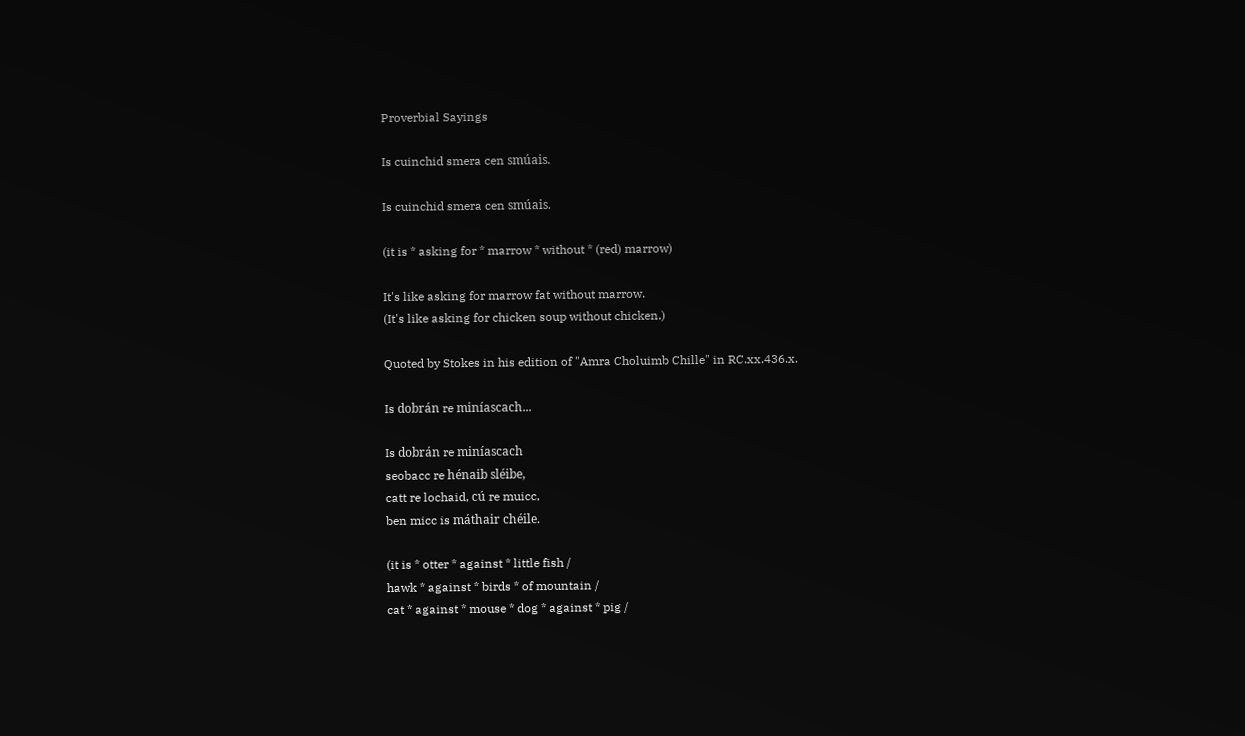Proverbial Sayings

Is cuinchid smera cen smúais.

Is cuinchid smera cen smúais.

(it is * asking for * marrow * without * (red) marrow)

It's like asking for marrow fat without marrow.
(It's like asking for chicken soup without chicken.)

Quoted by Stokes in his edition of "Amra Choluimb Chille" in RC.xx.436.x.

Is dobrán re miníascach...

Is dobrán re miníascach
seobacc re hénaib sléibe,
catt re lochaid, cú re muicc,
ben micc is máthair chéile.

(it is * otter * against * little fish /
hawk * against * birds * of mountain /
cat * against * mouse * dog * against * pig /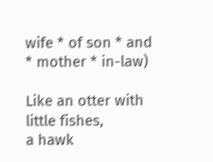wife * of son * and * mother * in-law)

Like an otter with little fishes,
a hawk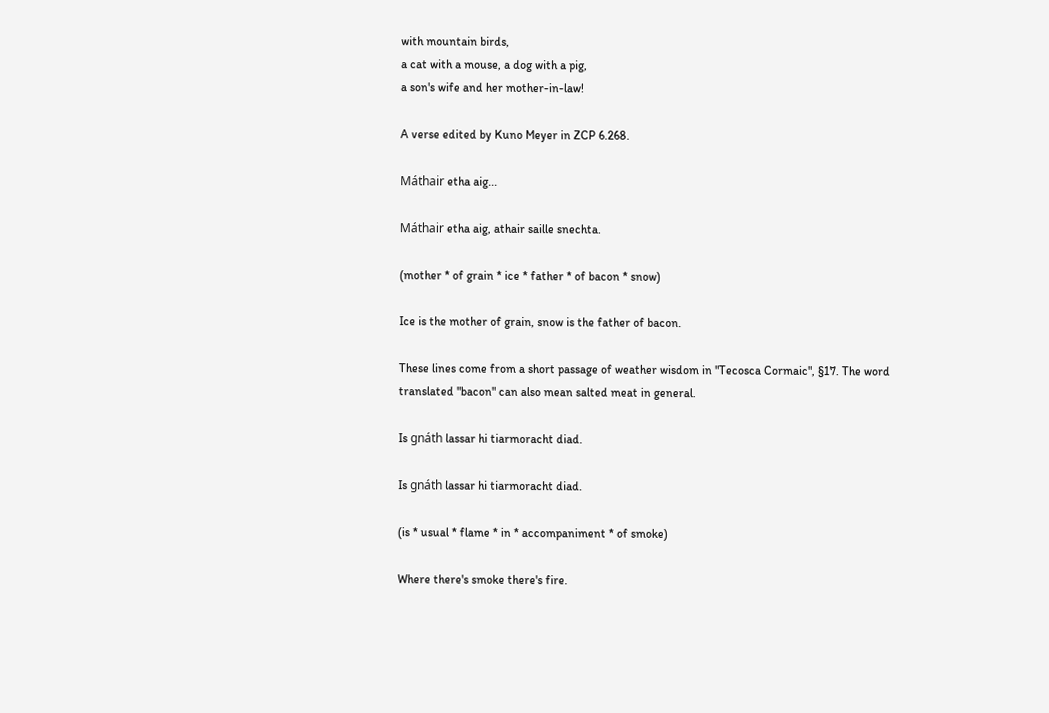with mountain birds,
a cat with a mouse, a dog with a pig,
a son's wife and her mother-in-law!

A verse edited by Kuno Meyer in ZCP 6.268.

Máthair etha aig...

Máthair etha aig, athair saille snechta.

(mother * of grain * ice * father * of bacon * snow)

Ice is the mother of grain, snow is the father of bacon.

These lines come from a short passage of weather wisdom in "Tecosca Cormaic", §17. The word translated "bacon" can also mean salted meat in general.

Is gnáth lassar hi tiarmoracht diad.

Is gnáth lassar hi tiarmoracht diad.

(is * usual * flame * in * accompaniment * of smoke)

Where there's smoke there's fire.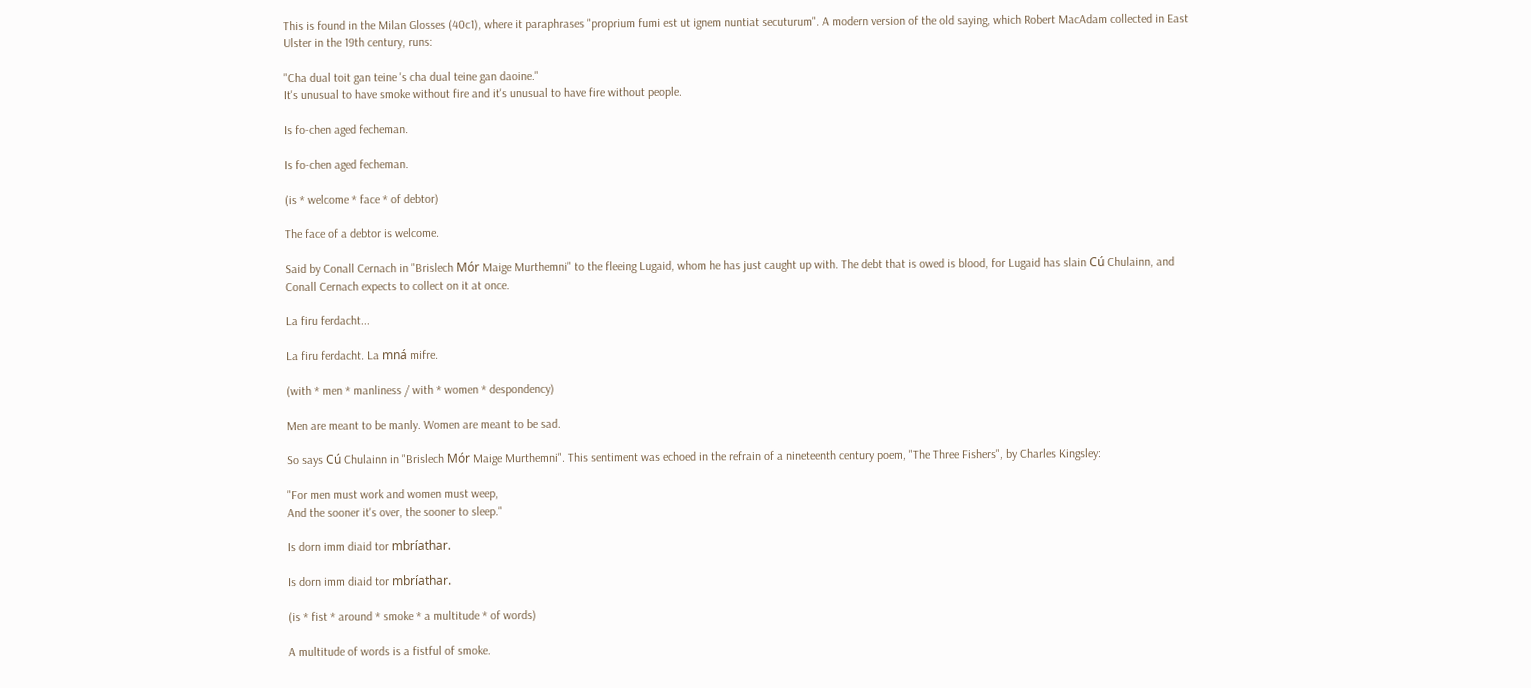This is found in the Milan Glosses (40c1), where it paraphrases "proprium fumi est ut ignem nuntiat secuturum". A modern version of the old saying, which Robert MacAdam collected in East Ulster in the 19th century, runs:

"Cha dual toit gan teine 's cha dual teine gan daoine."
It's unusual to have smoke without fire and it's unusual to have fire without people.

Is fo-chen aged fecheman.

Is fo-chen aged fecheman.

(is * welcome * face * of debtor)

The face of a debtor is welcome.

Said by Conall Cernach in "Brislech Mór Maige Murthemni" to the fleeing Lugaid, whom he has just caught up with. The debt that is owed is blood, for Lugaid has slain Cú Chulainn, and Conall Cernach expects to collect on it at once.

La firu ferdacht...

La firu ferdacht. La mná mifre.

(with * men * manliness / with * women * despondency)

Men are meant to be manly. Women are meant to be sad.

So says Cú Chulainn in "Brislech Mór Maige Murthemni". This sentiment was echoed in the refrain of a nineteenth century poem, "The Three Fishers", by Charles Kingsley:

"For men must work and women must weep,
And the sooner it's over, the sooner to sleep."

Is dorn imm diaid tor mbríathar.

Is dorn imm diaid tor mbríathar.

(is * fist * around * smoke * a multitude * of words)

A multitude of words is a fistful of smoke.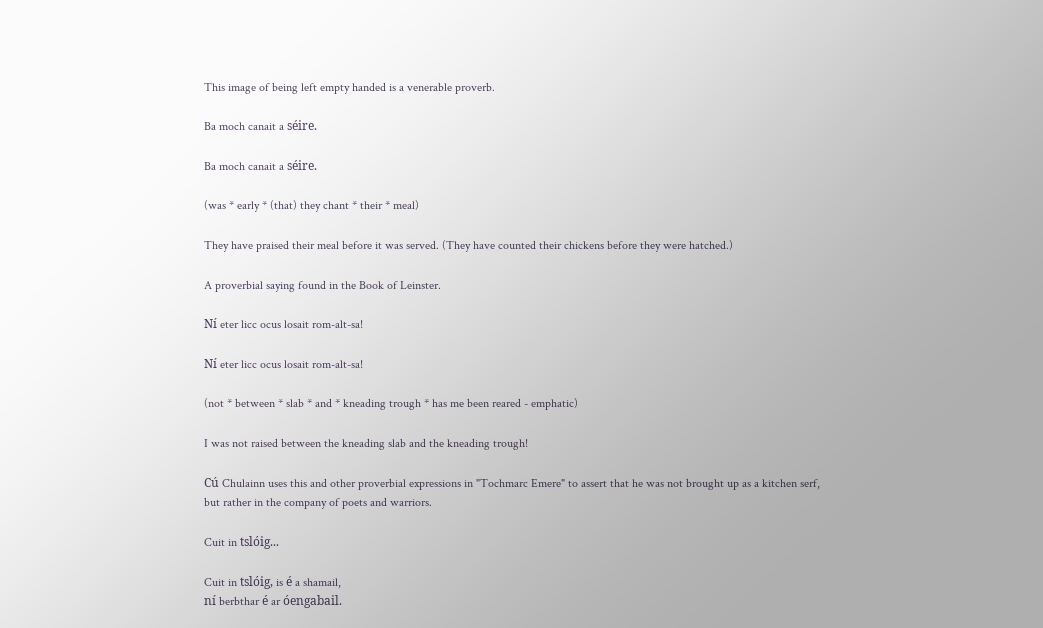This image of being left empty handed is a venerable proverb.

Ba moch canait a séire.

Ba moch canait a séire.

(was * early * (that) they chant * their * meal)

They have praised their meal before it was served. (They have counted their chickens before they were hatched.)

A proverbial saying found in the Book of Leinster.

Ní eter licc ocus losait rom-alt-sa!

Ní eter licc ocus losait rom-alt-sa!

(not * between * slab * and * kneading trough * has me been reared - emphatic)

I was not raised between the kneading slab and the kneading trough!

Cú Chulainn uses this and other proverbial expressions in "Tochmarc Emere" to assert that he was not brought up as a kitchen serf, but rather in the company of poets and warriors.

Cuit in tslóig...

Cuit in tslóig, is é a shamail,
ní berbthar é ar óengabail.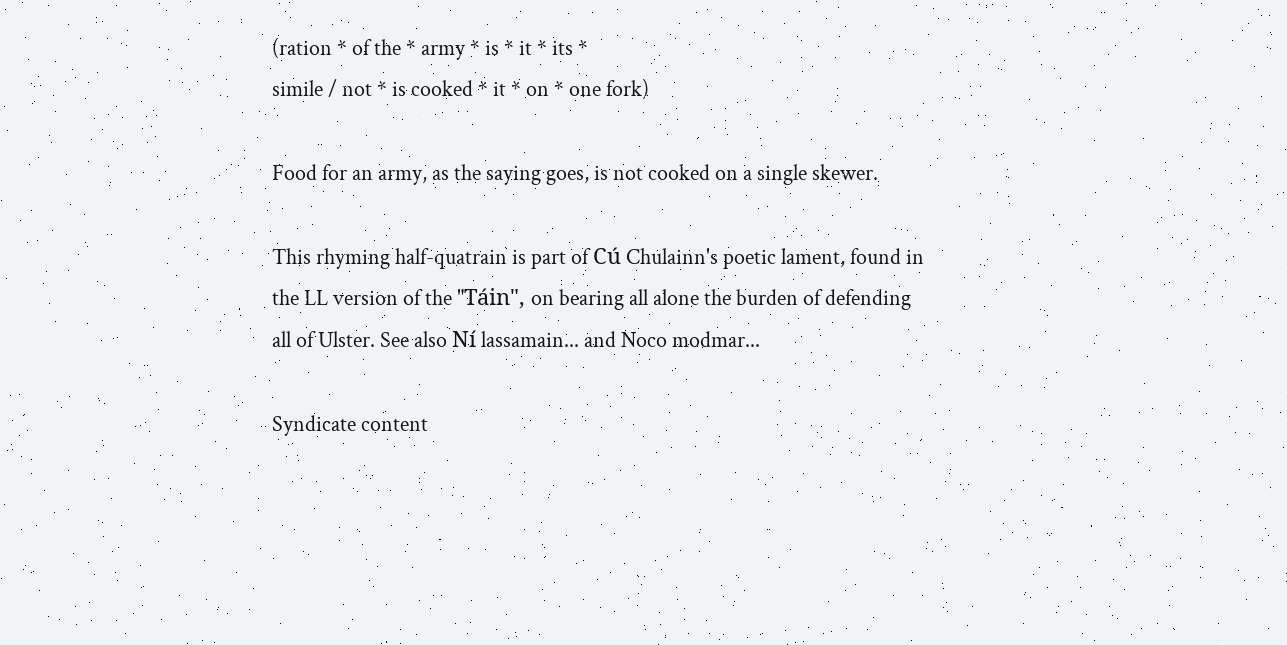(ration * of the * army * is * it * its *
simile / not * is cooked * it * on * one fork)

Food for an army, as the saying goes, is not cooked on a single skewer.

This rhyming half-quatrain is part of Cú Chulainn's poetic lament, found in the LL version of the "Táin", on bearing all alone the burden of defending all of Ulster. See also Ní lassamain... and Noco modmar...

Syndicate content